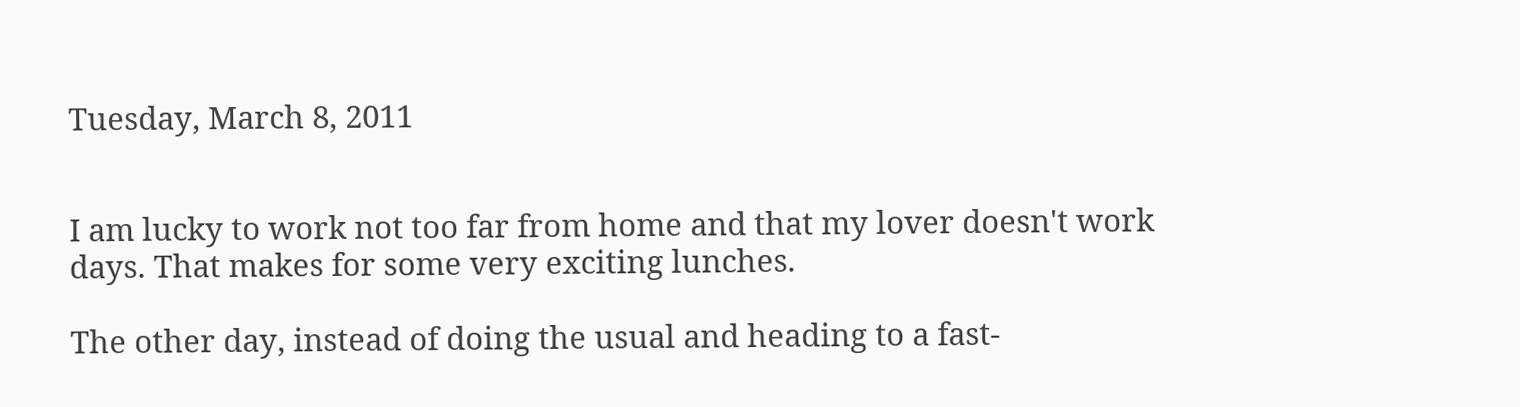Tuesday, March 8, 2011


I am lucky to work not too far from home and that my lover doesn't work days. That makes for some very exciting lunches.

The other day, instead of doing the usual and heading to a fast-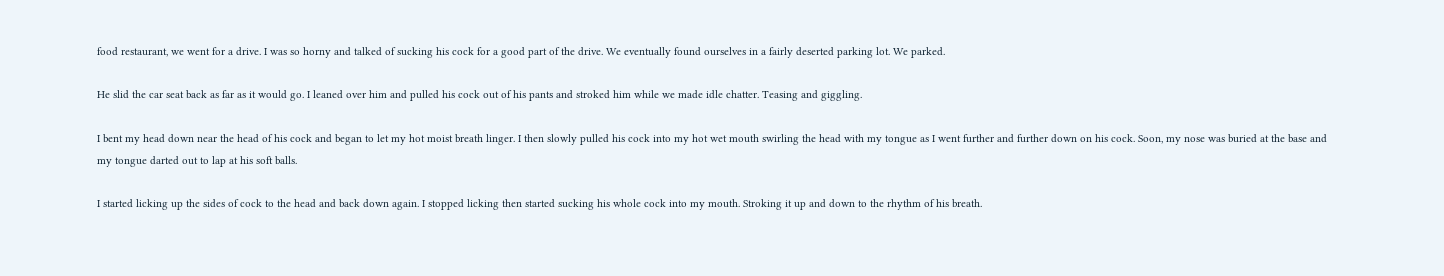food restaurant, we went for a drive. I was so horny and talked of sucking his cock for a good part of the drive. We eventually found ourselves in a fairly deserted parking lot. We parked.

He slid the car seat back as far as it would go. I leaned over him and pulled his cock out of his pants and stroked him while we made idle chatter. Teasing and giggling.

I bent my head down near the head of his cock and began to let my hot moist breath linger. I then slowly pulled his cock into my hot wet mouth swirling the head with my tongue as I went further and further down on his cock. Soon, my nose was buried at the base and my tongue darted out to lap at his soft balls.

I started licking up the sides of cock to the head and back down again. I stopped licking then started sucking his whole cock into my mouth. Stroking it up and down to the rhythm of his breath.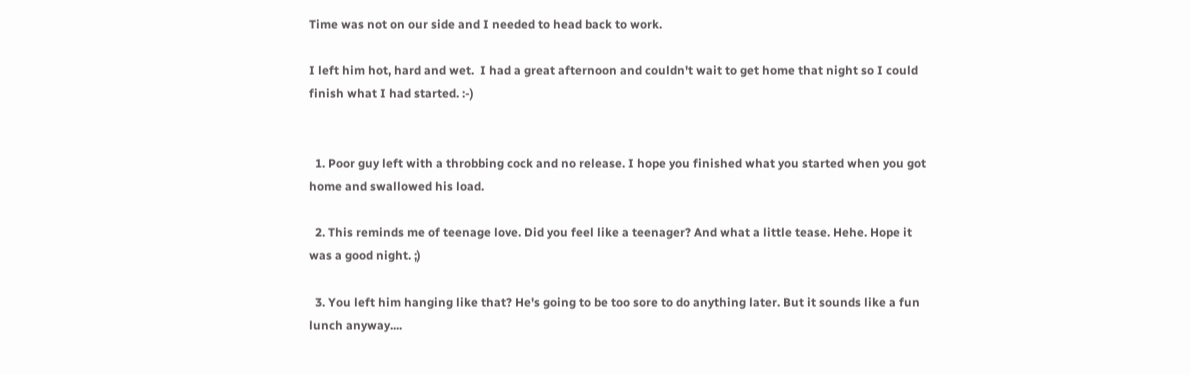Time was not on our side and I needed to head back to work.

I left him hot, hard and wet.  I had a great afternoon and couldn't wait to get home that night so I could finish what I had started. :-)


  1. Poor guy left with a throbbing cock and no release. I hope you finished what you started when you got home and swallowed his load.

  2. This reminds me of teenage love. Did you feel like a teenager? And what a little tease. Hehe. Hope it was a good night. ;)

  3. You left him hanging like that? He's going to be too sore to do anything later. But it sounds like a fun lunch anyway....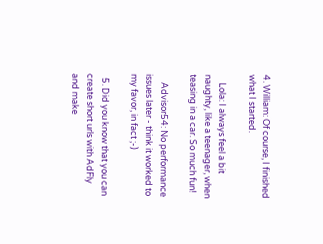4. William: Of course, I finished what I started.

    Lola: I always feel a bit naughty, like a teenager, when teasing in a car. So much fun!

    Advisor54: No performance issues later - think it worked to my favor, in fact ;-)

  5. Did you know that you can create short urls with AdFly and make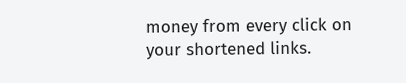money from every click on your shortened links.